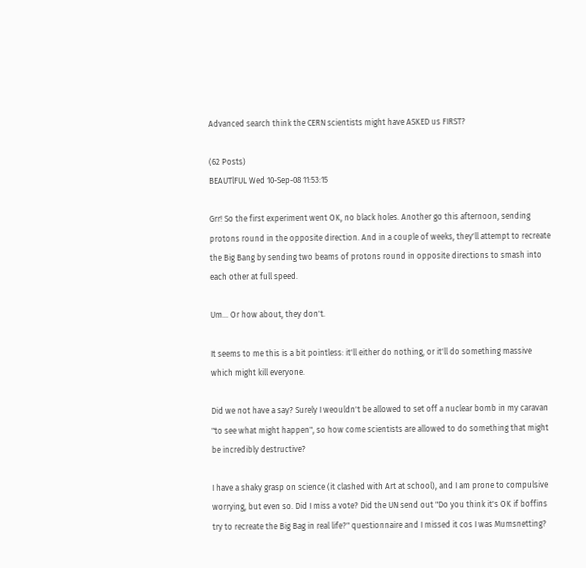Advanced search think the CERN scientists might have ASKED us FIRST?

(62 Posts)
BEAUTlFUL Wed 10-Sep-08 11:53:15

Grr! So the first experiment went OK, no black holes. Another go this afternoon, sending protons round in the opposite direction. And in a couple of weeks, they'll attempt to recreate the Big Bang by sending two beams of protons round in opposite directions to smash into each other at full speed.

Um... Or how about, they don't.

It seems to me this is a bit pointless: it'll either do nothing, or it'll do something massive which might kill everyone.

Did we not have a say? Surely I weouldn't be allowed to set off a nuclear bomb in my caravan "to see what might happen", so how come scientists are allowed to do something that might be incredibly destructive?

I have a shaky grasp on science (it clashed with Art at school), and I am prone to compulsive worrying, but even so. Did I miss a vote? Did the UN send out "Do you think it's OK if boffins try to recreate the Big Bag in real life?" questionnaire and I missed it cos I was Mumsnetting?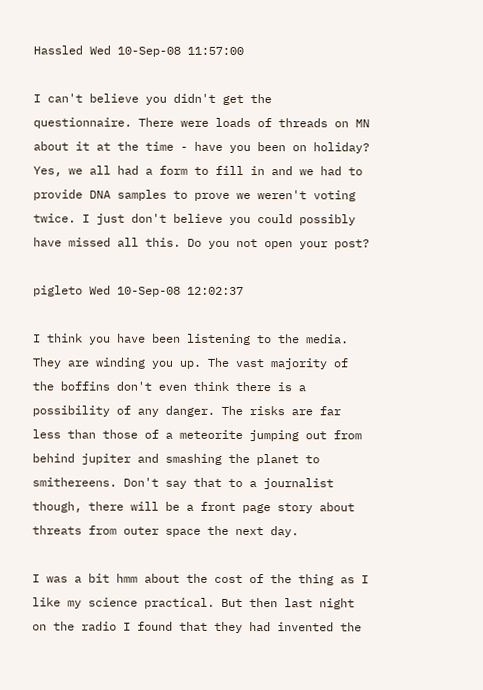Hassled Wed 10-Sep-08 11:57:00

I can't believe you didn't get the questionnaire. There were loads of threads on MN about it at the time - have you been on holiday? Yes, we all had a form to fill in and we had to provide DNA samples to prove we weren't voting twice. I just don't believe you could possibly have missed all this. Do you not open your post?

pigleto Wed 10-Sep-08 12:02:37

I think you have been listening to the media. They are winding you up. The vast majority of the boffins don't even think there is a possibility of any danger. The risks are far less than those of a meteorite jumping out from behind jupiter and smashing the planet to smithereens. Don't say that to a journalist though, there will be a front page story about threats from outer space the next day.

I was a bit hmm about the cost of the thing as I like my science practical. But then last night on the radio I found that they had invented the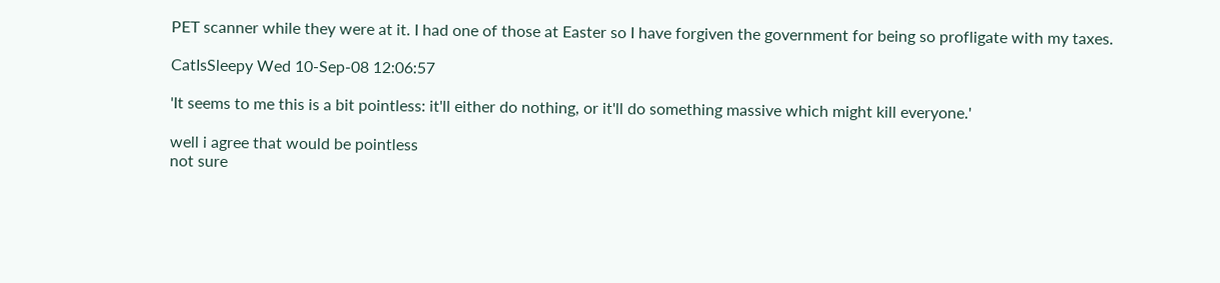PET scanner while they were at it. I had one of those at Easter so I have forgiven the government for being so profligate with my taxes.

CatIsSleepy Wed 10-Sep-08 12:06:57

'It seems to me this is a bit pointless: it'll either do nothing, or it'll do something massive which might kill everyone.'

well i agree that would be pointless
not sure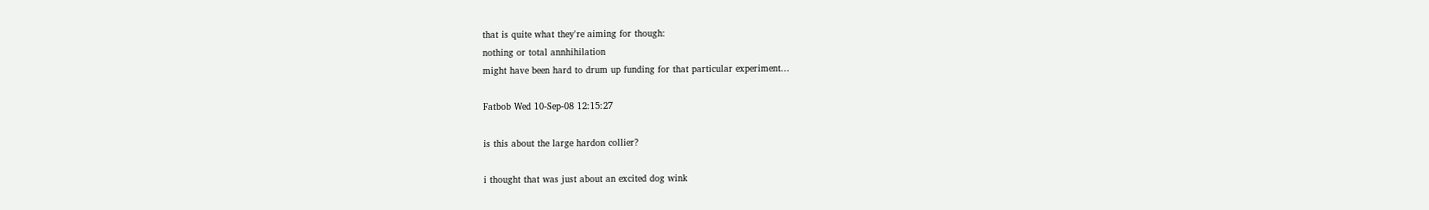that is quite what they're aiming for though:
nothing or total annhihilation
might have been hard to drum up funding for that particular experiment...

Fatbob Wed 10-Sep-08 12:15:27

is this about the large hardon collier?

i thought that was just about an excited dog wink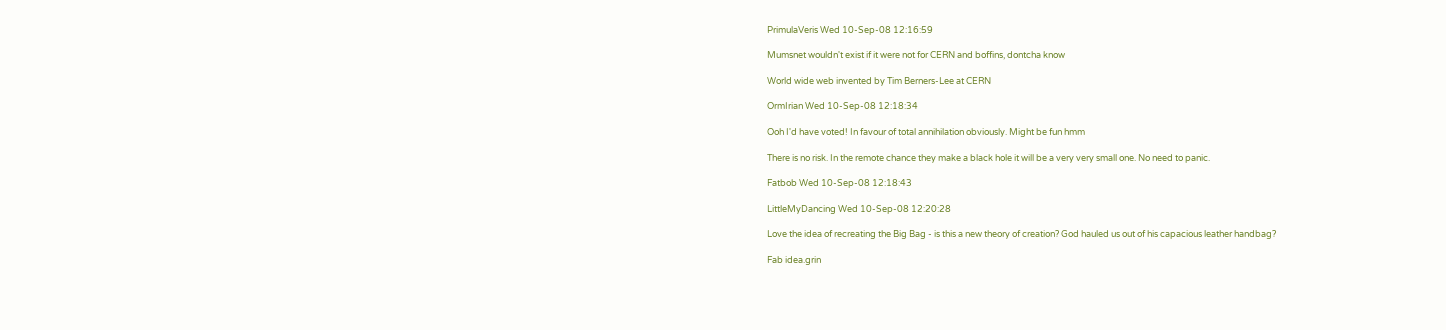PrimulaVeris Wed 10-Sep-08 12:16:59

Mumsnet wouldn't exist if it were not for CERN and boffins, dontcha know

World wide web invented by Tim Berners-Lee at CERN

OrmIrian Wed 10-Sep-08 12:18:34

Ooh I'd have voted! In favour of total annihilation obviously. Might be fun hmm

There is no risk. In the remote chance they make a black hole it will be a very very small one. No need to panic.

Fatbob Wed 10-Sep-08 12:18:43

LittleMyDancing Wed 10-Sep-08 12:20:28

Love the idea of recreating the Big Bag - is this a new theory of creation? God hauled us out of his capacious leather handbag?

Fab idea.grin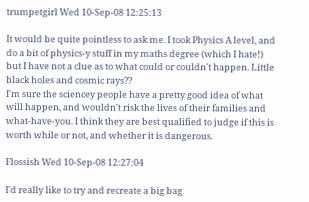trumpetgirl Wed 10-Sep-08 12:25:13

It would be quite pointless to ask me. I took Physics A level, and do a bit of physics-y stuff in my maths degree (which I hate!) but I have not a clue as to what could or couldn't happen. Little black holes and cosmic rays??
I'm sure the sciencey people have a pretty good idea of what will happen, and wouldn't risk the lives of their families and what-have-you. I think they are best qualified to judge if this is worth while or not, and whether it is dangerous.

Flossish Wed 10-Sep-08 12:27:04

I'd really like to try and recreate a big bag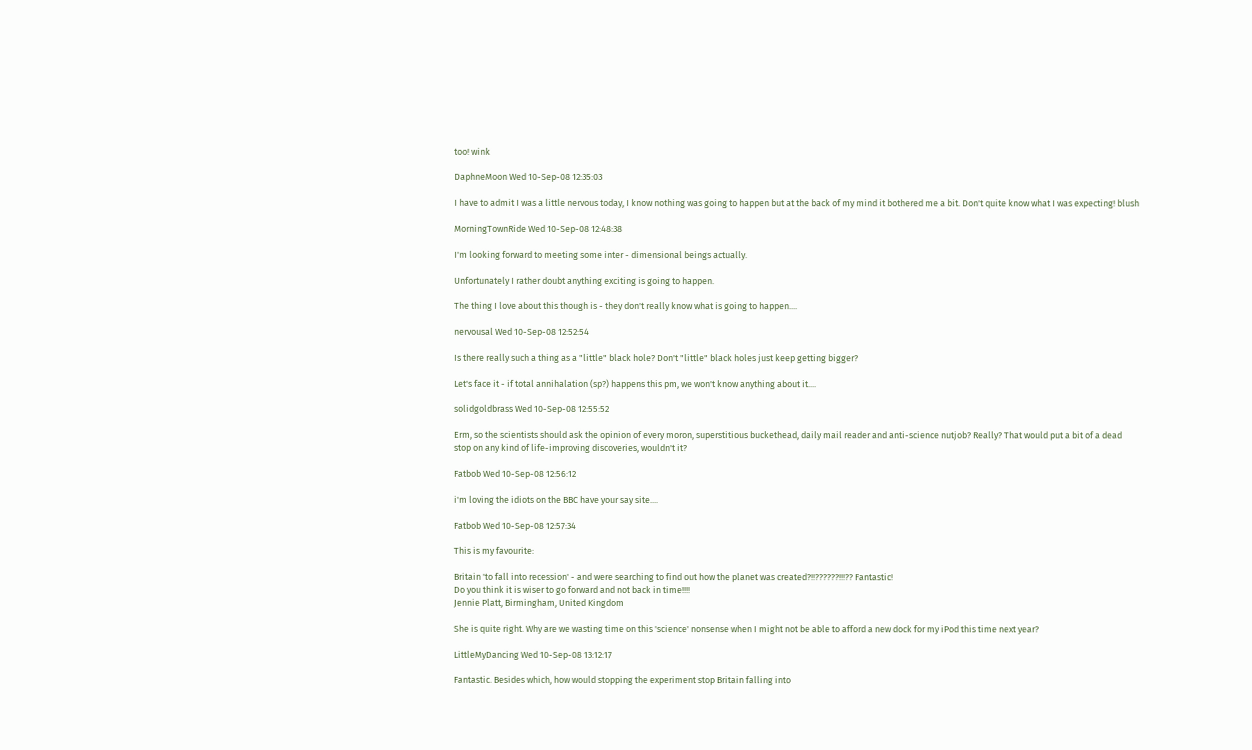too! wink

DaphneMoon Wed 10-Sep-08 12:35:03

I have to admit I was a little nervous today, I know nothing was going to happen but at the back of my mind it bothered me a bit. Don't quite know what I was expecting! blush

MorningTownRide Wed 10-Sep-08 12:48:38

I'm looking forward to meeting some inter - dimensional beings actually.

Unfortunately I rather doubt anything exciting is going to happen.

The thing I love about this though is - they don't really know what is going to happen....

nervousal Wed 10-Sep-08 12:52:54

Is there really such a thing as a "little" black hole? Don't "little" black holes just keep getting bigger?

Let's face it - if total annihalation (sp?) happens this pm, we won't know anything about it....

solidgoldbrass Wed 10-Sep-08 12:55:52

Erm, so the scientists should ask the opinion of every moron, superstitious buckethead, daily mail reader and anti-science nutjob? Really? That would put a bit of a dead stop on any kind of life-improving discoveries, wouldn't it?

Fatbob Wed 10-Sep-08 12:56:12

i'm loving the idiots on the BBC have your say site....

Fatbob Wed 10-Sep-08 12:57:34

This is my favourite:

Britain 'to fall into recession' - and were searching to find out how the planet was created?!!??????!!!?? Fantastic!
Do you think it is wiser to go forward and not back in time!!!!
Jennie Platt, Birmingham, United Kingdom

She is quite right. Why are we wasting time on this 'science' nonsense when I might not be able to afford a new dock for my iPod this time next year?

LittleMyDancing Wed 10-Sep-08 13:12:17

Fantastic. Besides which, how would stopping the experiment stop Britain falling into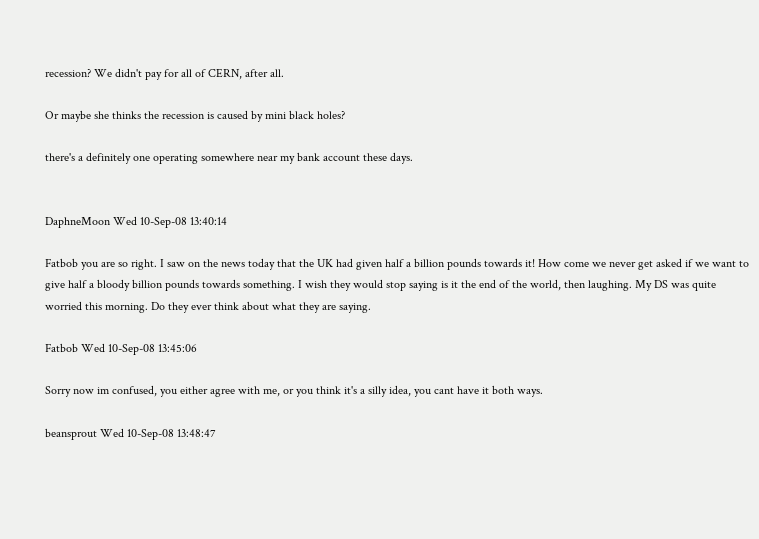recession? We didn't pay for all of CERN, after all.

Or maybe she thinks the recession is caused by mini black holes?

there's a definitely one operating somewhere near my bank account these days.


DaphneMoon Wed 10-Sep-08 13:40:14

Fatbob you are so right. I saw on the news today that the UK had given half a billion pounds towards it! How come we never get asked if we want to give half a bloody billion pounds towards something. I wish they would stop saying is it the end of the world, then laughing. My DS was quite worried this morning. Do they ever think about what they are saying.

Fatbob Wed 10-Sep-08 13:45:06

Sorry now im confused, you either agree with me, or you think it's a silly idea, you cant have it both ways.

beansprout Wed 10-Sep-08 13:48:47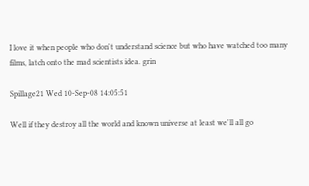I love it when people who don't understand science but who have watched too many films, latch onto the mad scientists idea. grin

Spillage21 Wed 10-Sep-08 14:05:51

Well if they destroy all the world and known universe at least we'll all go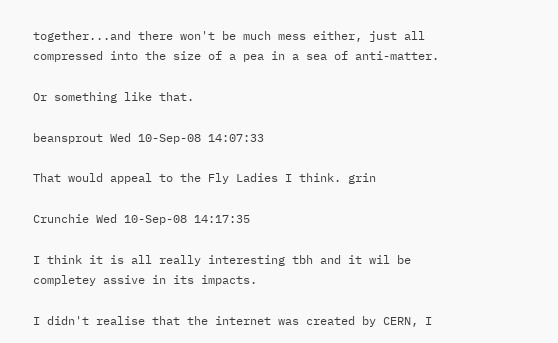together...and there won't be much mess either, just all compressed into the size of a pea in a sea of anti-matter.

Or something like that.

beansprout Wed 10-Sep-08 14:07:33

That would appeal to the Fly Ladies I think. grin

Crunchie Wed 10-Sep-08 14:17:35

I think it is all really interesting tbh and it wil be completey assive in its impacts.

I didn't realise that the internet was created by CERN, I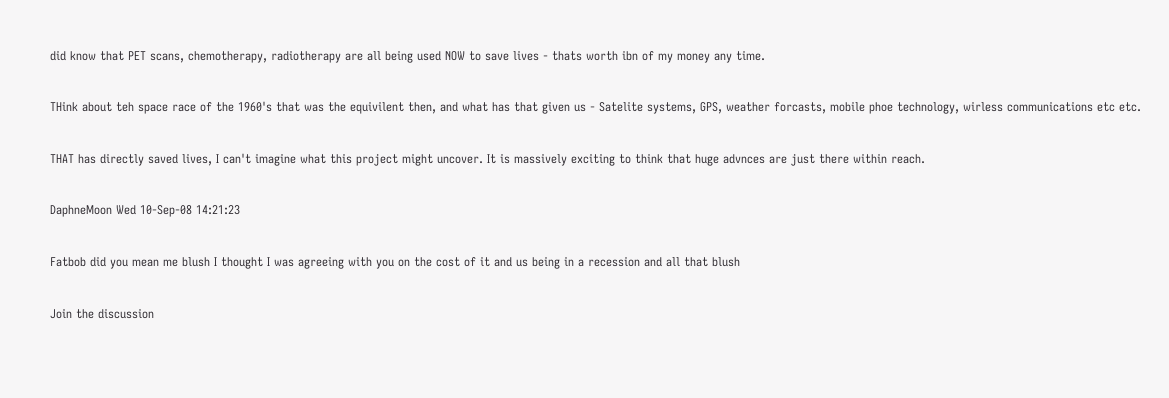did know that PET scans, chemotherapy, radiotherapy are all being used NOW to save lives - thats worth ibn of my money any time.

THink about teh space race of the 1960's that was the equivilent then, and what has that given us - Satelite systems, GPS, weather forcasts, mobile phoe technology, wirless communications etc etc.

THAT has directly saved lives, I can't imagine what this project might uncover. It is massively exciting to think that huge advnces are just there within reach.

DaphneMoon Wed 10-Sep-08 14:21:23

Fatbob did you mean me blush I thought I was agreeing with you on the cost of it and us being in a recession and all that blush

Join the discussion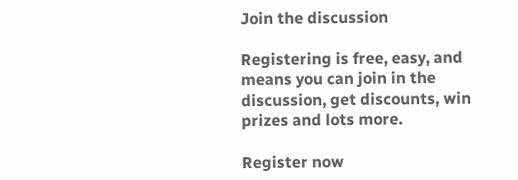Join the discussion

Registering is free, easy, and means you can join in the discussion, get discounts, win prizes and lots more.

Register now